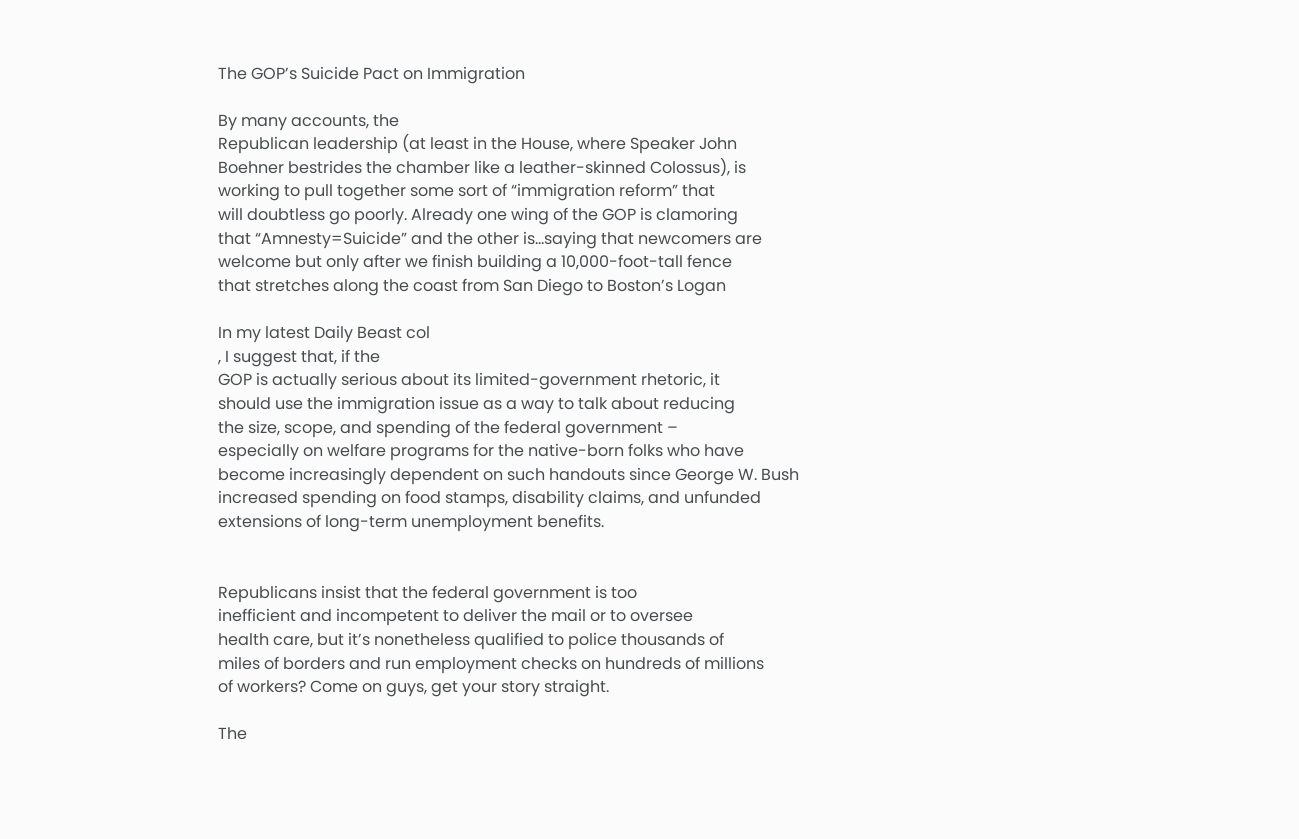The GOP’s Suicide Pact on Immigration

By many accounts, the
Republican leadership (at least in the House, where Speaker John
Boehner bestrides the chamber like a leather-skinned Colossus), is
working to pull together some sort of “immigration reform” that
will doubtless go poorly. Already one wing of the GOP is clamoring
that “Amnesty=Suicide” and the other is…saying that newcomers are
welcome but only after we finish building a 10,000-foot-tall fence
that stretches along the coast from San Diego to Boston’s Logan

In my latest Daily Beast col
, I suggest that, if the
GOP is actually serious about its limited-government rhetoric, it
should use the immigration issue as a way to talk about reducing
the size, scope, and spending of the federal government –
especially on welfare programs for the native-born folks who have
become increasingly dependent on such handouts since George W. Bush
increased spending on food stamps, disability claims, and unfunded
extensions of long-term unemployment benefits.


Republicans insist that the federal government is too
inefficient and incompetent to deliver the mail or to oversee
health care, but it’s nonetheless qualified to police thousands of
miles of borders and run employment checks on hundreds of millions
of workers? Come on guys, get your story straight.

The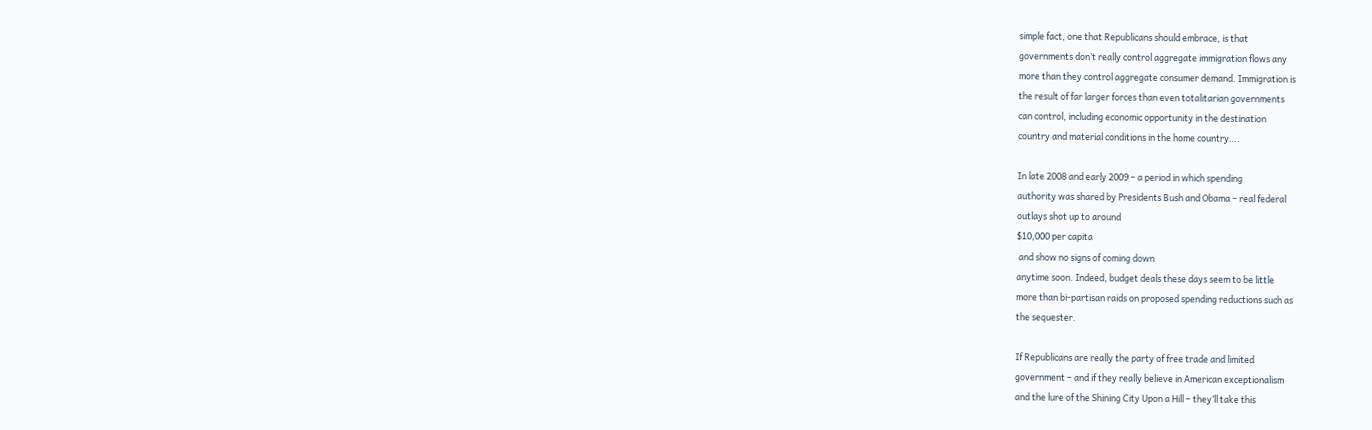simple fact, one that Republicans should embrace, is that
governments don’t really control aggregate immigration flows any
more than they control aggregate consumer demand. Immigration is
the result of far larger forces than even totalitarian governments
can control, including economic opportunity in the destination
country and material conditions in the home country….

In late 2008 and early 2009 – a period in which spending
authority was shared by Presidents Bush and Obama – real federal
outlays shot up to around
$10,000 per capita
 and show no signs of coming down
anytime soon. Indeed, budget deals these days seem to be little
more than bi-partisan raids on proposed spending reductions such as
the sequester.

If Republicans are really the party of free trade and limited
government – and if they really believe in American exceptionalism
and the lure of the Shining City Upon a Hill – they’ll take this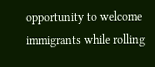opportunity to welcome immigrants while rolling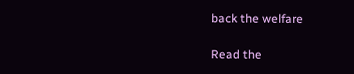back the welfare

Read the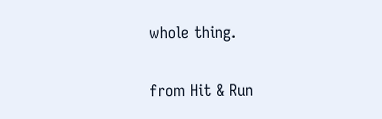whole thing.

from Hit & Run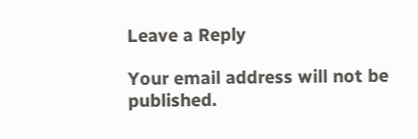Leave a Reply

Your email address will not be published.